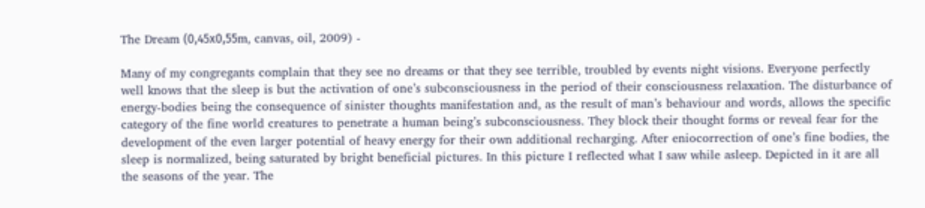The Dream (0,45х0,55m, canvas, oil, 2009) -

Many of my congregants complain that they see no dreams or that they see terrible, troubled by events night visions. Everyone perfectly well knows that the sleep is but the activation of one’s subconsciousness in the period of their consciousness relaxation. The disturbance of energy-bodies being the consequence of sinister thoughts manifestation and, as the result of man’s behaviour and words, allows the specific category of the fine world creatures to penetrate a human being’s subconsciousness. They block their thought forms or reveal fear for the development of the even larger potential of heavy energy for their own additional recharging. After eniocorrection of one’s fine bodies, the sleep is normalized, being saturated by bright beneficial pictures. In this picture I reflected what I saw while asleep. Depicted in it are all the seasons of the year. The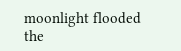moonlight flooded the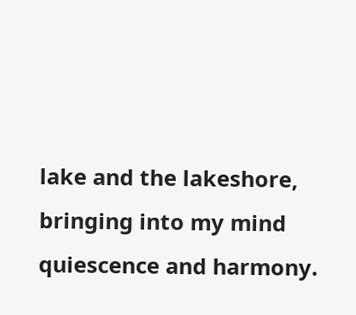lake and the lakeshore, bringing into my mind quiescence and harmony.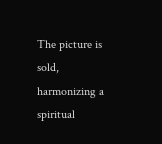The picture is sold, harmonizing a spiritual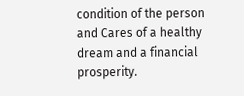condition of the person and Cares of a healthy dream and a financial prosperity.